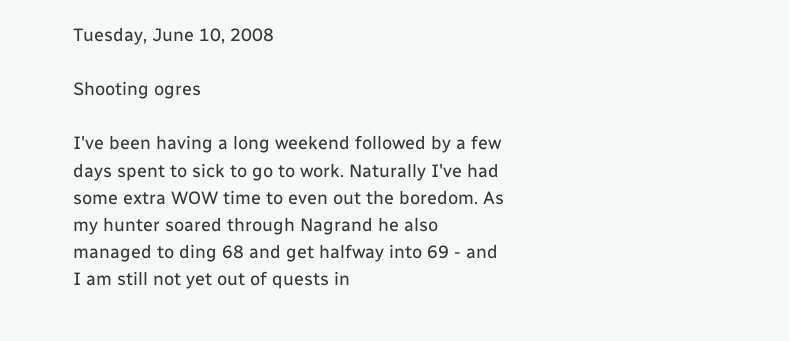Tuesday, June 10, 2008

Shooting ogres

I've been having a long weekend followed by a few days spent to sick to go to work. Naturally I've had some extra WOW time to even out the boredom. As my hunter soared through Nagrand he also managed to ding 68 and get halfway into 69 - and I am still not yet out of quests in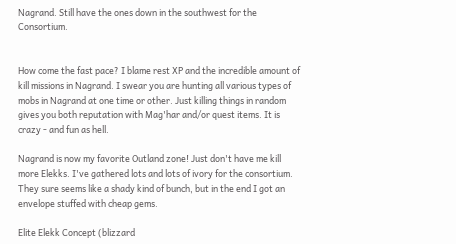Nagrand. Still have the ones down in the southwest for the Consortium.


How come the fast pace? I blame rest XP and the incredible amount of kill missions in Nagrand. I swear you are hunting all various types of mobs in Nagrand at one time or other. Just killing things in random gives you both reputation with Mag'har and/or quest items. It is crazy - and fun as hell.

Nagrand is now my favorite Outland zone! Just don't have me kill more Elekks. I've gathered lots and lots of ivory for the consortium. They sure seems like a shady kind of bunch, but in the end I got an envelope stuffed with cheap gems.

Elite Elekk Concept (blizzard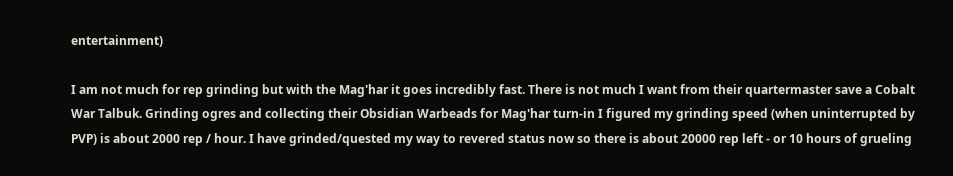entertainment)

I am not much for rep grinding but with the Mag'har it goes incredibly fast. There is not much I want from their quartermaster save a Cobalt War Talbuk. Grinding ogres and collecting their Obsidian Warbeads for Mag'har turn-in I figured my grinding speed (when uninterrupted by PVP) is about 2000 rep / hour. I have grinded/quested my way to revered status now so there is about 20000 rep left - or 10 hours of grueling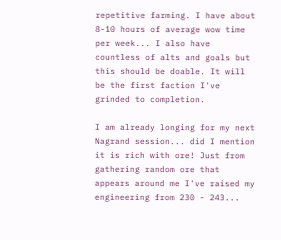repetitive farming. I have about 8-10 hours of average wow time per week... I also have countless of alts and goals but this should be doable. It will be the first faction I've grinded to completion.

I am already longing for my next Nagrand session... did I mention it is rich with ore! Just from gathering random ore that appears around me I've raised my engineering from 230 - 243...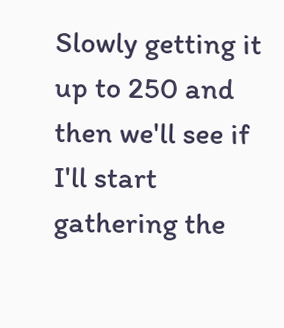Slowly getting it up to 250 and then we'll see if I'll start gathering the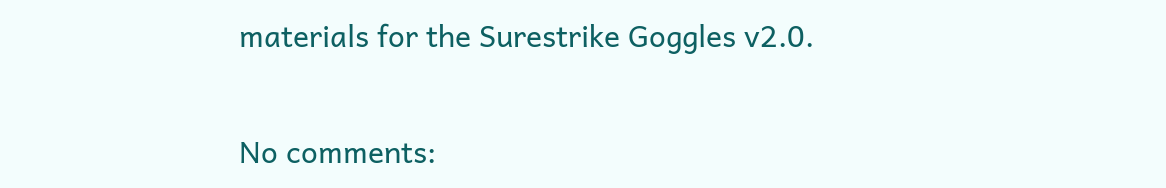materials for the Surestrike Goggles v2.0.

No comments: